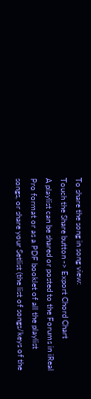To share the song in song view:
Touch the Share button -> Export Chord Chart
A playlist can be shared or posted to the Forums in iReal Pro format or as a PDF booklet of all the playlist songs, or share your Setlist (the list of songs/keys of the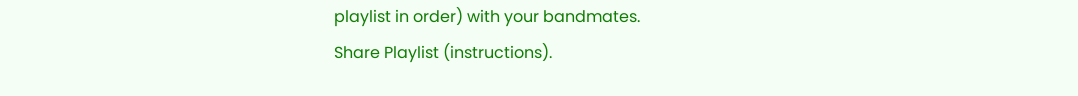playlist in order) with your bandmates.
Share Playlist (instructions).